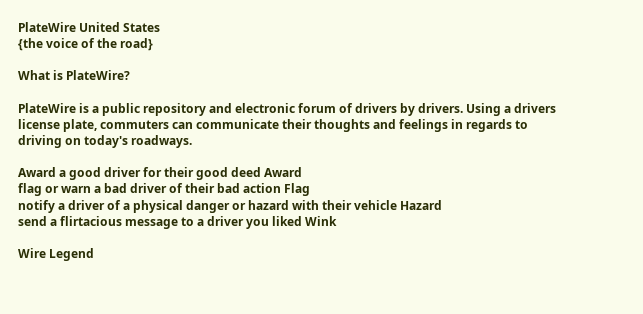PlateWire United States
{the voice of the road}

What is PlateWire?

PlateWire is a public repository and electronic forum of drivers by drivers. Using a drivers license plate, commuters can communicate their thoughts and feelings in regards to driving on today's roadways.

Award a good driver for their good deed Award
flag or warn a bad driver of their bad action Flag
notify a driver of a physical danger or hazard with their vehicle Hazard
send a flirtacious message to a driver you liked Wink

Wire Legend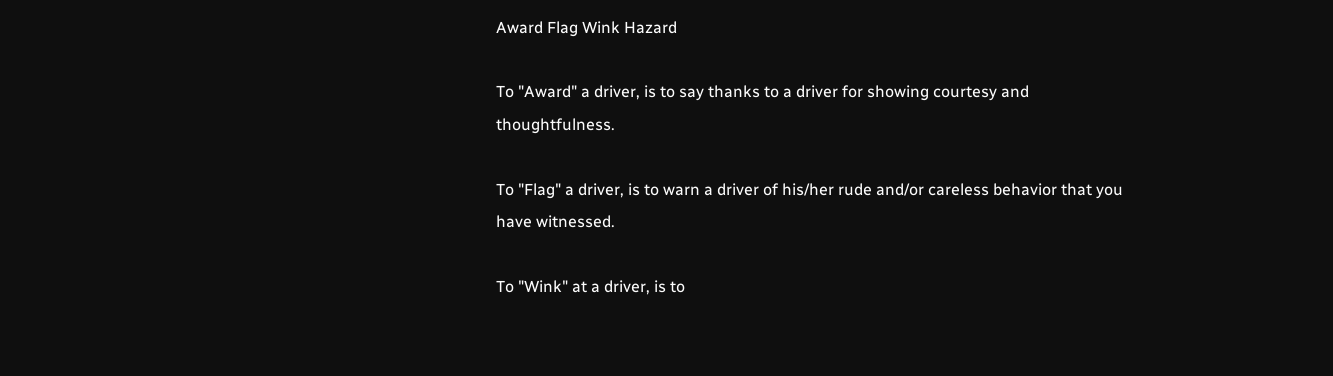Award Flag Wink Hazard

To "Award" a driver, is to say thanks to a driver for showing courtesy and thoughtfulness.

To "Flag" a driver, is to warn a driver of his/her rude and/or careless behavior that you have witnessed.

To "Wink" at a driver, is to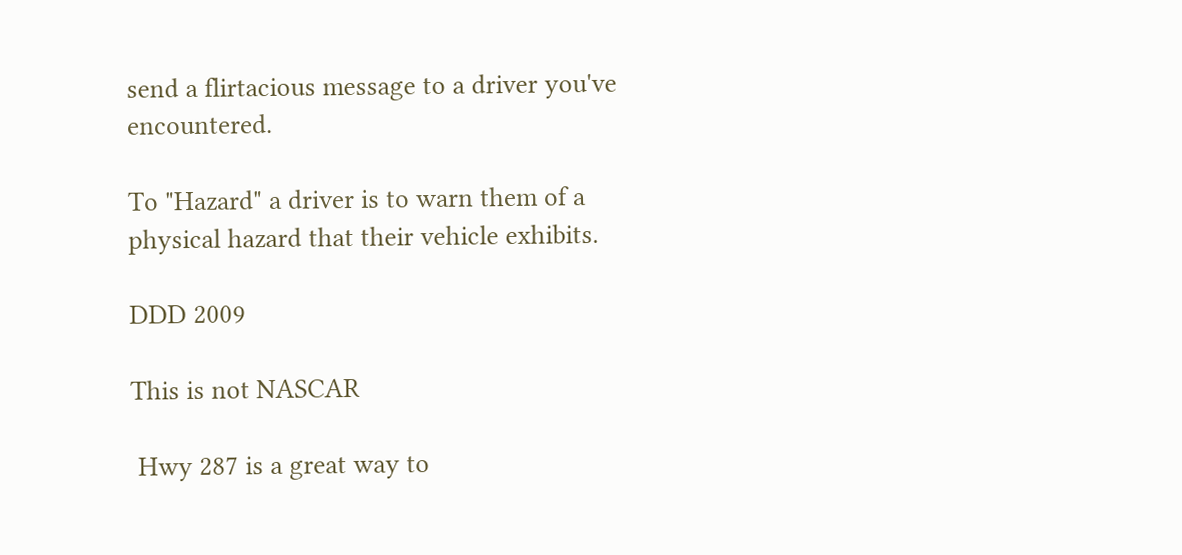send a flirtacious message to a driver you've encountered.

To "Hazard" a driver is to warn them of a physical hazard that their vehicle exhibits.

DDD 2009

This is not NASCAR

 Hwy 287 is a great way to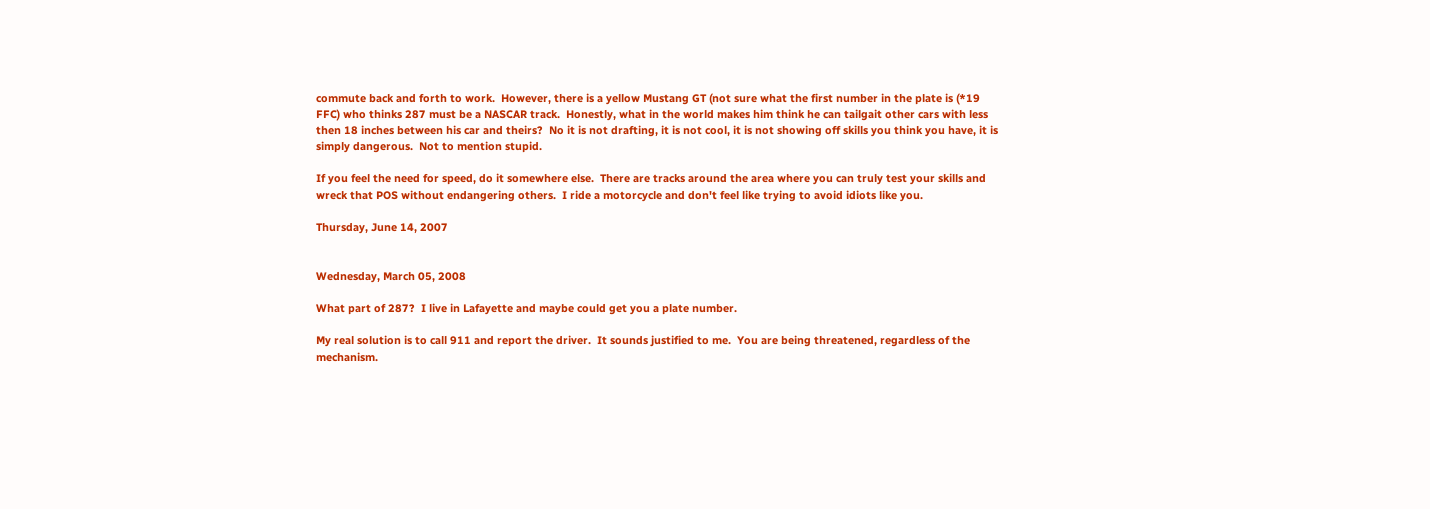commute back and forth to work.  However, there is a yellow Mustang GT (not sure what the first number in the plate is (*19 FFC) who thinks 287 must be a NASCAR track.  Honestly, what in the world makes him think he can tailgait other cars with less then 18 inches between his car and theirs?  No it is not drafting, it is not cool, it is not showing off skills you think you have, it is simply dangerous.  Not to mention stupid.

If you feel the need for speed, do it somewhere else.  There are tracks around the area where you can truly test your skills and wreck that POS without endangering others.  I ride a motorcycle and don't feel like trying to avoid idiots like you.

Thursday, June 14, 2007


Wednesday, March 05, 2008

What part of 287?  I live in Lafayette and maybe could get you a plate number.

My real solution is to call 911 and report the driver.  It sounds justified to me.  You are being threatened, regardless of the mechanism.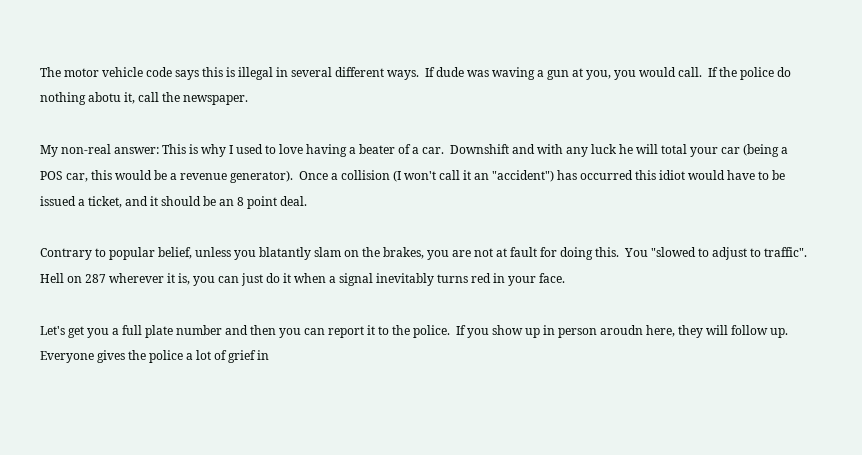The motor vehicle code says this is illegal in several different ways.  If dude was waving a gun at you, you would call.  If the police do nothing abotu it, call the newspaper.

My non-real answer: This is why I used to love having a beater of a car.  Downshift and with any luck he will total your car (being a POS car, this would be a revenue generator).  Once a collision (I won't call it an "accident") has occurred this idiot would have to be issued a ticket, and it should be an 8 point deal.

Contrary to popular belief, unless you blatantly slam on the brakes, you are not at fault for doing this.  You "slowed to adjust to traffic".  Hell on 287 wherever it is, you can just do it when a signal inevitably turns red in your face.

Let's get you a full plate number and then you can report it to the police.  If you show up in person aroudn here, they will follow up.  Everyone gives the police a lot of grief in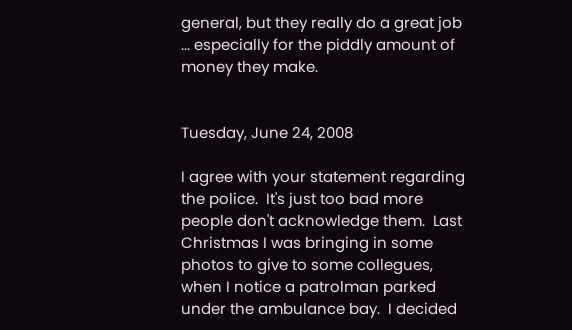general, but they really do a great job ... especially for the piddly amount of money they make.


Tuesday, June 24, 2008

I agree with your statement regarding the police.  It's just too bad more people don't acknowledge them.  Last Christmas I was bringing in some photos to give to some collegues, when I notice a patrolman parked under the ambulance bay.  I decided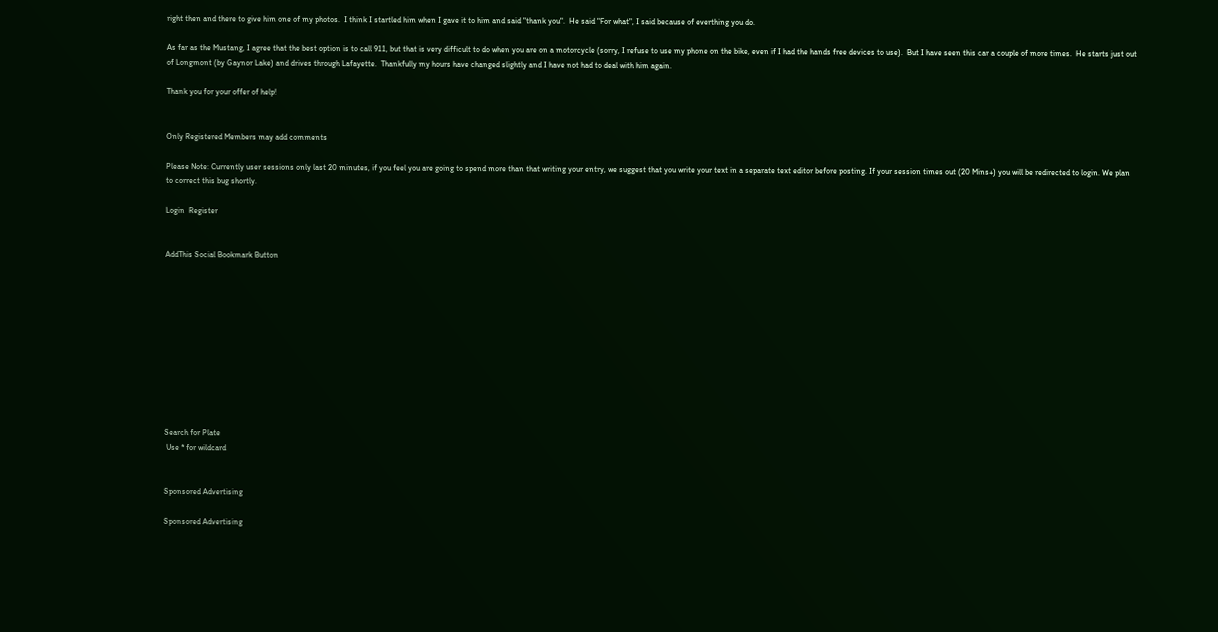right then and there to give him one of my photos.  I think I startled him when I gave it to him and said "thank you".  He said "For what", I said because of everthing you do.

As far as the Mustang, I agree that the best option is to call 911, but that is very difficult to do when you are on a motorcycle (sorry, I refuse to use my phone on the bike, even if I had the hands free devices to use).  But I have seen this car a couple of more times.  He starts just out of Longmont (by Gaynor Lake) and drives through Lafayette.  Thankfully my hours have changed slightly and I have not had to deal with him again.

Thank you for your offer of help!


Only Registered Members may add comments

Please Note: Currently user sessions only last 20 minutes, if you feel you are going to spend more than that writing your entry, we suggest that you write your text in a separate text editor before posting. If your session times out (20 Mins+) you will be redirected to login. We plan to correct this bug shortly.

Login  Register


AddThis Social Bookmark Button











Search for Plate
 Use * for wildcard


Sponsored Advertising

Sponsored Advertising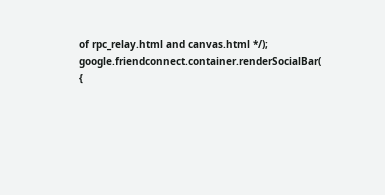of rpc_relay.html and canvas.html */); google.friendconnect.container.renderSocialBar( {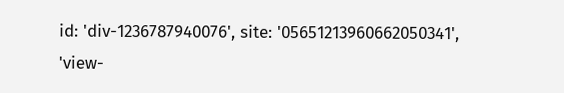id: 'div-1236787940076', site: '05651213960662050341', 'view-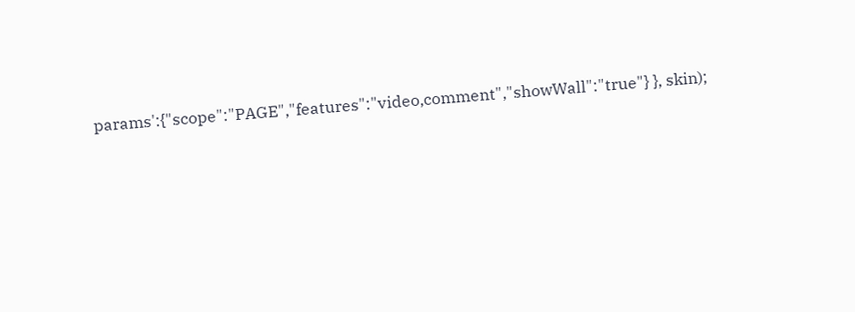params':{"scope":"PAGE","features":"video,comment","showWall":"true"} }, skin);